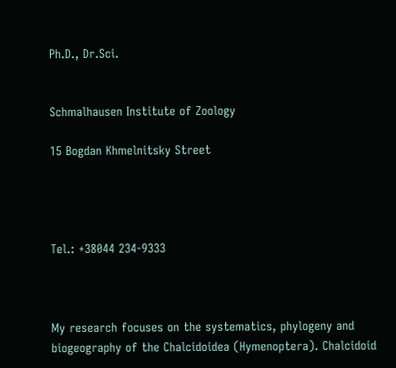Ph.D., Dr.Sci.


Schmalhausen Institute of Zoology

15 Bogdan Khmelnitsky Street




Tel.: +38044 234-9333



My research focuses on the systematics, phylogeny and biogeography of the Chalcidoidea (Hymenoptera). Chalcidoid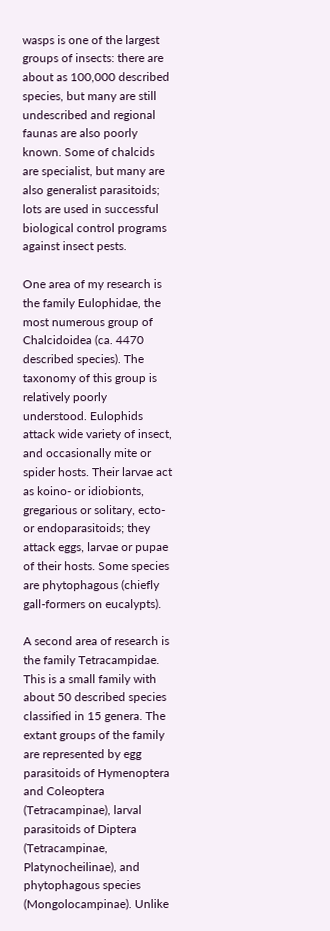wasps is one of the largest groups of insects: there are about as 100,000 described species, but many are still undescribed and regional faunas are also poorly known. Some of chalcids are specialist, but many are also generalist parasitoids; lots are used in successful biological control programs against insect pests.

One area of my research is the family Eulophidae, the most numerous group of Chalcidoidea (ca. 4470 described species). The taxonomy of this group is relatively poorly understood. Eulophids attack wide variety of insect, and occasionally mite or spider hosts. Their larvae act as koino- or idiobionts, gregarious or solitary, ecto- or endoparasitoids; they attack eggs, larvae or pupae of their hosts. Some species are phytophagous (chiefly gall-formers on eucalypts).

A second area of research is the family Tetracampidae. This is a small family with about 50 described species classified in 15 genera. The extant groups of the family are represented by egg parasitoids of Hymenoptera and Coleoptera (Tetracampinae), larval parasitoids of Diptera (Tetracampinae, Platynocheilinae), and phytophagous species (Mongolocampinae). Unlike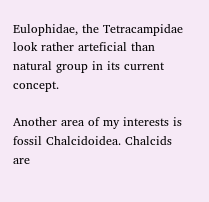Eulophidae, the Tetracampidae look rather arteficial than natural group in its current concept.

Another area of my interests is fossil Chalcidoidea. Chalcids are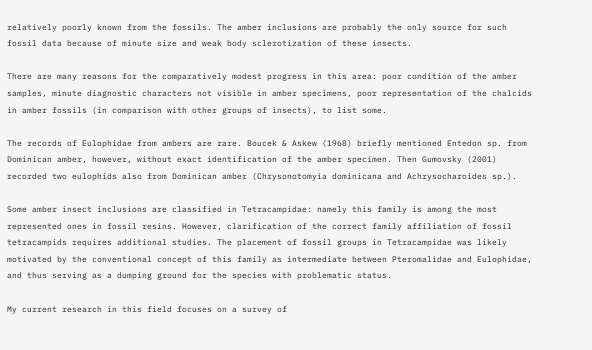relatively poorly known from the fossils. The amber inclusions are probably the only source for such fossil data because of minute size and weak body sclerotization of these insects.

There are many reasons for the comparatively modest progress in this area: poor condition of the amber samples, minute diagnostic characters not visible in amber specimens, poor representation of the chalcids in amber fossils (in comparison with other groups of insects), to list some.

The records of Eulophidae from ambers are rare. Boucek & Askew (1968) briefly mentioned Entedon sp. from Dominican amber, however, without exact identification of the amber specimen. Then Gumovsky (2001) recorded two eulophids also from Dominican amber (Chrysonotomyia dominicana and Achrysocharoides sp.).

Some amber insect inclusions are classified in Tetracampidae: namely this family is among the most represented ones in fossil resins. However, clarification of the correct family affiliation of fossil tetracampids requires additional studies. The placement of fossil groups in Tetracampidae was likely motivated by the conventional concept of this family as intermediate between Pteromalidae and Eulophidae, and thus serving as a dumping ground for the species with problematic status.

My current research in this field focuses on a survey of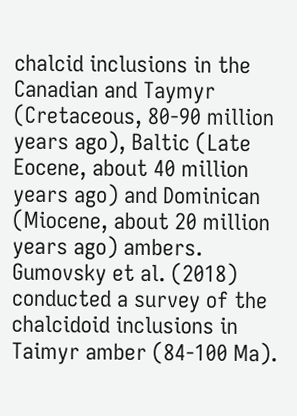chalcid inclusions in the Canadian and Taymyr (Cretaceous, 80-90 million years ago), Baltic (Late Eocene, about 40 million years ago) and Dominican (Miocene, about 20 million years ago) ambers. Gumovsky et al. (2018) conducted a survey of the chalcidoid inclusions in Taimyr amber (84-100 Ma).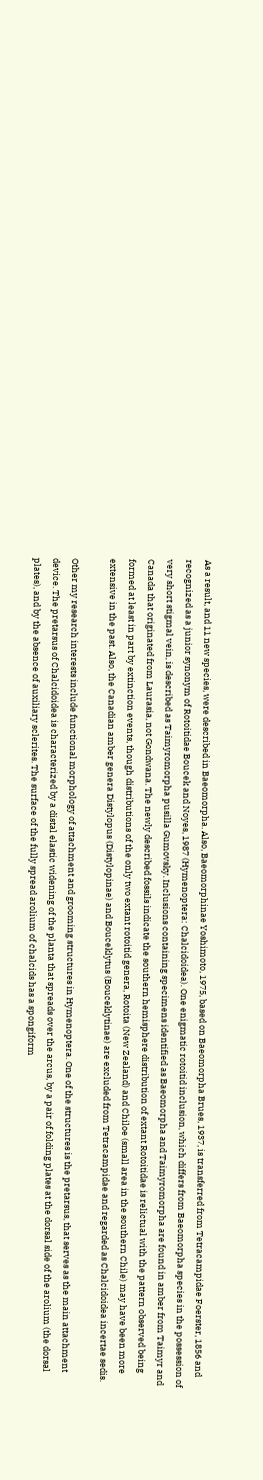As a result, and 11 new species, were described in Baeomorpha. Also, Baeomorphinae Yoshimoto, 1975, based on Baeomorpha Brues, 1937, is transferred from Tetracampidae Foerster, 1856 and recognized as a junior synonym of Rotoitidae Boucek and Noyes, 1987 (Hymenoptera: Chalcidoidea). One enigmatic rotoitid inclusion, which differs from Baeomorpha species in the possession of very short stigmal vein, is described as Taimyromorpha pusilla Gumovsky. Inclusions containing specimens identified as Baeomorpha and Taimyromorpha are found in amber from Taimyr and Canada that originated from Laurasia, not Gondwana. The newly described fossils indicate the southern hemisphere distribution of extant Rotoitidae is relictual with the pattern observed being formed at least in part by extinction events, though distributions of the only two extant rotoitid genera, Rotoita (New Zealand) and Chiloe (small area in the southern Chile) may have been more extensive in the past. Also, the Canadian amber genera Distylopus (Distylopinae) and Bouceklytus (Bouceklytinae) are excluded from Tetracampidae and regarded as Chalcidoidea incertae sedis.

Other my research interests include functional morphology of attachment and grooming structures in Hymenoptera. One of the structures is the pretarsus, that serves as the main attachment device. The pretarsus of Chalcidoidea is characterized by a distal elastic widening of the planta that spreads over the arcus, by a pair of folding plates at the dorsal side of the arolium (the dorsal plates), and by the absence of auxiliary sclerites. The surface of the fully spread arolium of chalcids has a spongiform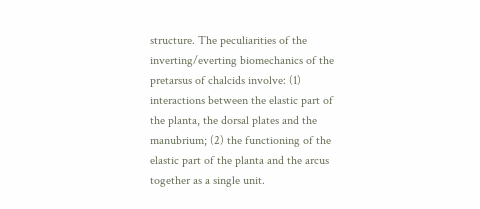structure. The peculiarities of the inverting/everting biomechanics of the pretarsus of chalcids involve: (1) interactions between the elastic part of the planta, the dorsal plates and the manubrium; (2) the functioning of the elastic part of the planta and the arcus together as a single unit.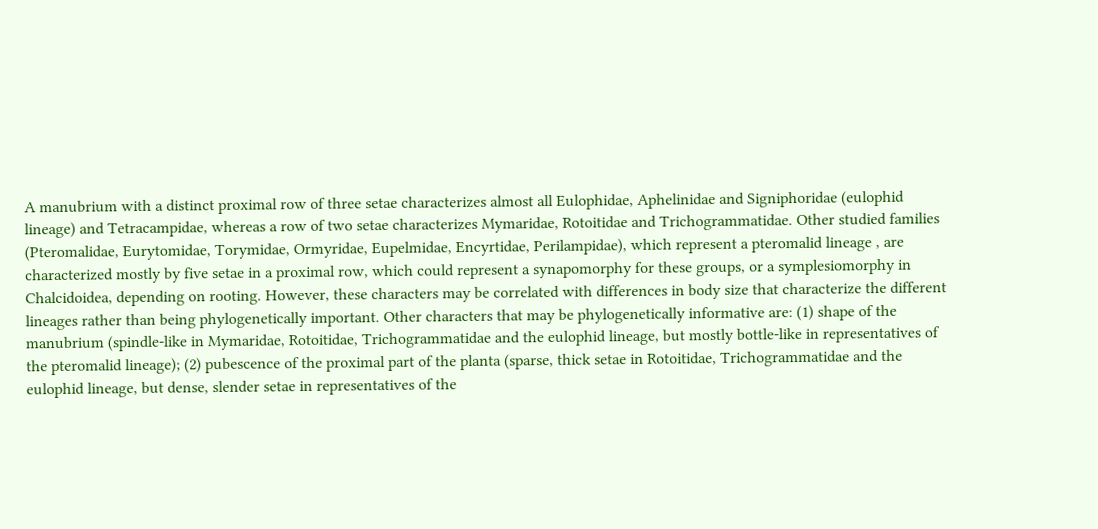A manubrium with a distinct proximal row of three setae characterizes almost all Eulophidae, Aphelinidae and Signiphoridae (eulophid lineage) and Tetracampidae, whereas a row of two setae characterizes Mymaridae, Rotoitidae and Trichogrammatidae. Other studied families (Pteromalidae, Eurytomidae, Torymidae, Ormyridae, Eupelmidae, Encyrtidae, Perilampidae), which represent a pteromalid lineage , are characterized mostly by five setae in a proximal row, which could represent a synapomorphy for these groups, or a symplesiomorphy in Chalcidoidea, depending on rooting. However, these characters may be correlated with differences in body size that characterize the different lineages rather than being phylogenetically important. Other characters that may be phylogenetically informative are: (1) shape of the manubrium (spindle-like in Mymaridae, Rotoitidae, Trichogrammatidae and the eulophid lineage, but mostly bottle-like in representatives of the pteromalid lineage); (2) pubescence of the proximal part of the planta (sparse, thick setae in Rotoitidae, Trichogrammatidae and the eulophid lineage, but dense, slender setae in representatives of the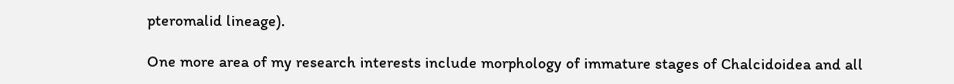pteromalid lineage).

One more area of my research interests include morphology of immature stages of Chalcidoidea and all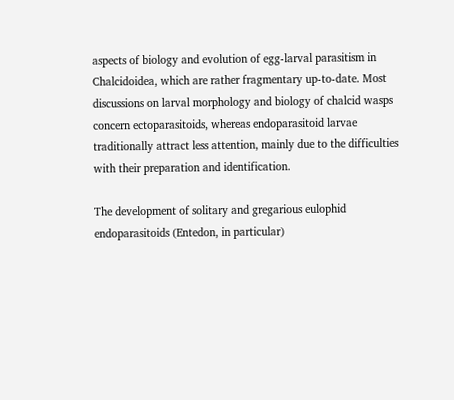aspects of biology and evolution of egg-larval parasitism in Chalcidoidea, which are rather fragmentary up-to-date. Most discussions on larval morphology and biology of chalcid wasps concern ectoparasitoids, whereas endoparasitoid larvae traditionally attract less attention, mainly due to the difficulties with their preparation and identification.

The development of solitary and gregarious eulophid endoparasitoids (Entedon, in particular)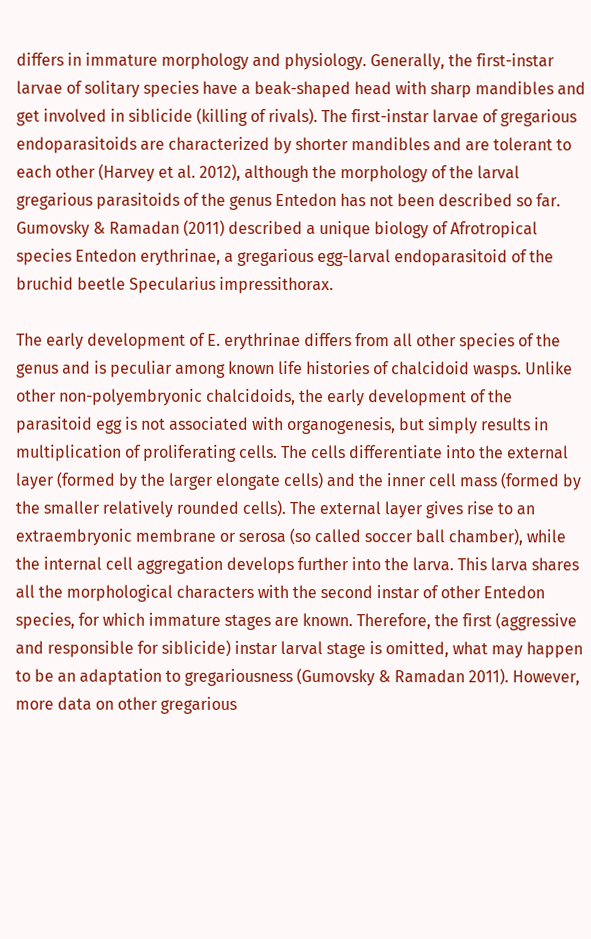differs in immature morphology and physiology. Generally, the first-instar larvae of solitary species have a beak-shaped head with sharp mandibles and get involved in siblicide (killing of rivals). The first-instar larvae of gregarious endoparasitoids are characterized by shorter mandibles and are tolerant to each other (Harvey et al. 2012), although the morphology of the larval gregarious parasitoids of the genus Entedon has not been described so far. Gumovsky & Ramadan (2011) described a unique biology of Afrotropical species Entedon erythrinae, a gregarious egg-larval endoparasitoid of the bruchid beetle Specularius impressithorax.

The early development of E. erythrinae differs from all other species of the genus and is peculiar among known life histories of chalcidoid wasps. Unlike other non-polyembryonic chalcidoids, the early development of the parasitoid egg is not associated with organogenesis, but simply results in multiplication of proliferating cells. The cells differentiate into the external layer (formed by the larger elongate cells) and the inner cell mass (formed by the smaller relatively rounded cells). The external layer gives rise to an extraembryonic membrane or serosa (so called soccer ball chamber), while the internal cell aggregation develops further into the larva. This larva shares all the morphological characters with the second instar of other Entedon species, for which immature stages are known. Therefore, the first (aggressive and responsible for siblicide) instar larval stage is omitted, what may happen to be an adaptation to gregariousness (Gumovsky & Ramadan 2011). However, more data on other gregarious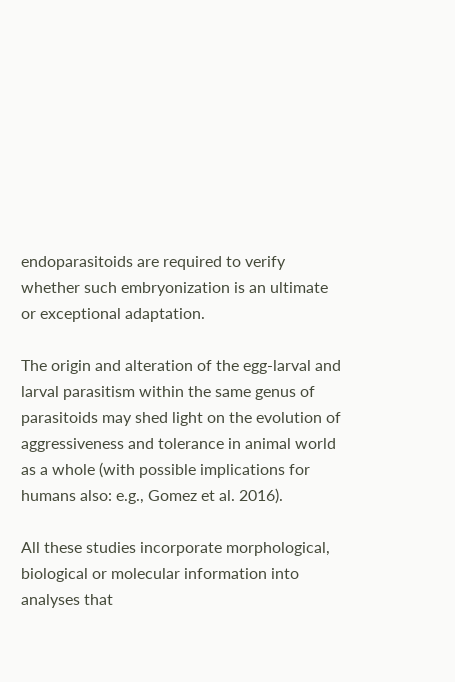endoparasitoids are required to verify whether such embryonization is an ultimate or exceptional adaptation.

The origin and alteration of the egg-larval and larval parasitism within the same genus of parasitoids may shed light on the evolution of aggressiveness and tolerance in animal world as a whole (with possible implications for humans also: e.g., Gomez et al. 2016).

All these studies incorporate morphological, biological or molecular information into analyses that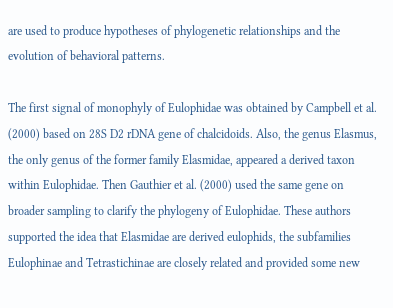are used to produce hypotheses of phylogenetic relationships and the evolution of behavioral patterns.

The first signal of monophyly of Eulophidae was obtained by Campbell et al. (2000) based on 28S D2 rDNA gene of chalcidoids. Also, the genus Elasmus, the only genus of the former family Elasmidae, appeared a derived taxon within Eulophidae. Then Gauthier et al. (2000) used the same gene on broader sampling to clarify the phylogeny of Eulophidae. These authors supported the idea that Elasmidae are derived eulophids, the subfamilies Eulophinae and Tetrastichinae are closely related and provided some new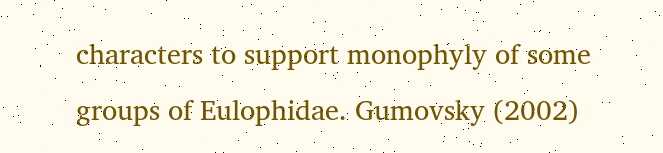characters to support monophyly of some groups of Eulophidae. Gumovsky (2002)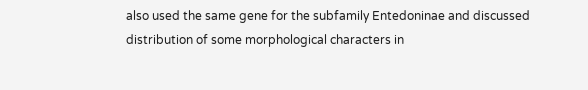also used the same gene for the subfamily Entedoninae and discussed distribution of some morphological characters in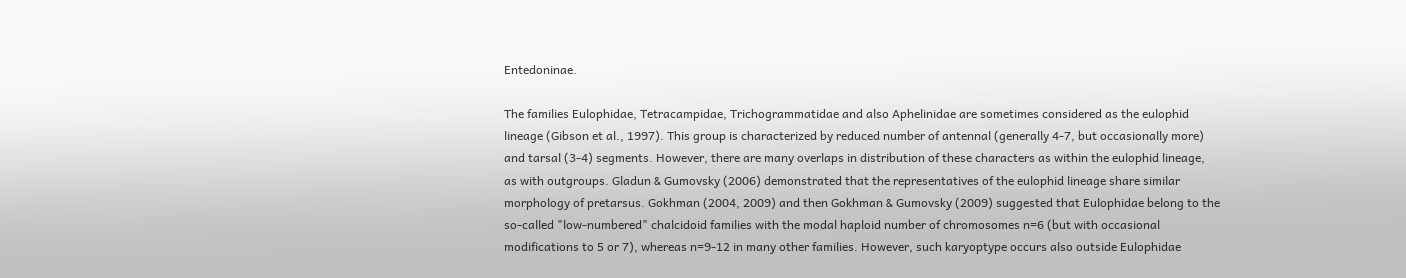Entedoninae.

The families Eulophidae, Tetracampidae, Trichogrammatidae and also Aphelinidae are sometimes considered as the eulophid lineage (Gibson et al., 1997). This group is characterized by reduced number of antennal (generally 4-7, but occasionally more) and tarsal (3-4) segments. However, there are many overlaps in distribution of these characters as within the eulophid lineage, as with outgroups. Gladun & Gumovsky (2006) demonstrated that the representatives of the eulophid lineage share similar morphology of pretarsus. Gokhman (2004, 2009) and then Gokhman & Gumovsky (2009) suggested that Eulophidae belong to the so-called "low-numbered" chalcidoid families with the modal haploid number of chromosomes n=6 (but with occasional modifications to 5 or 7), whereas n=9-12 in many other families. However, such karyoptype occurs also outside Eulophidae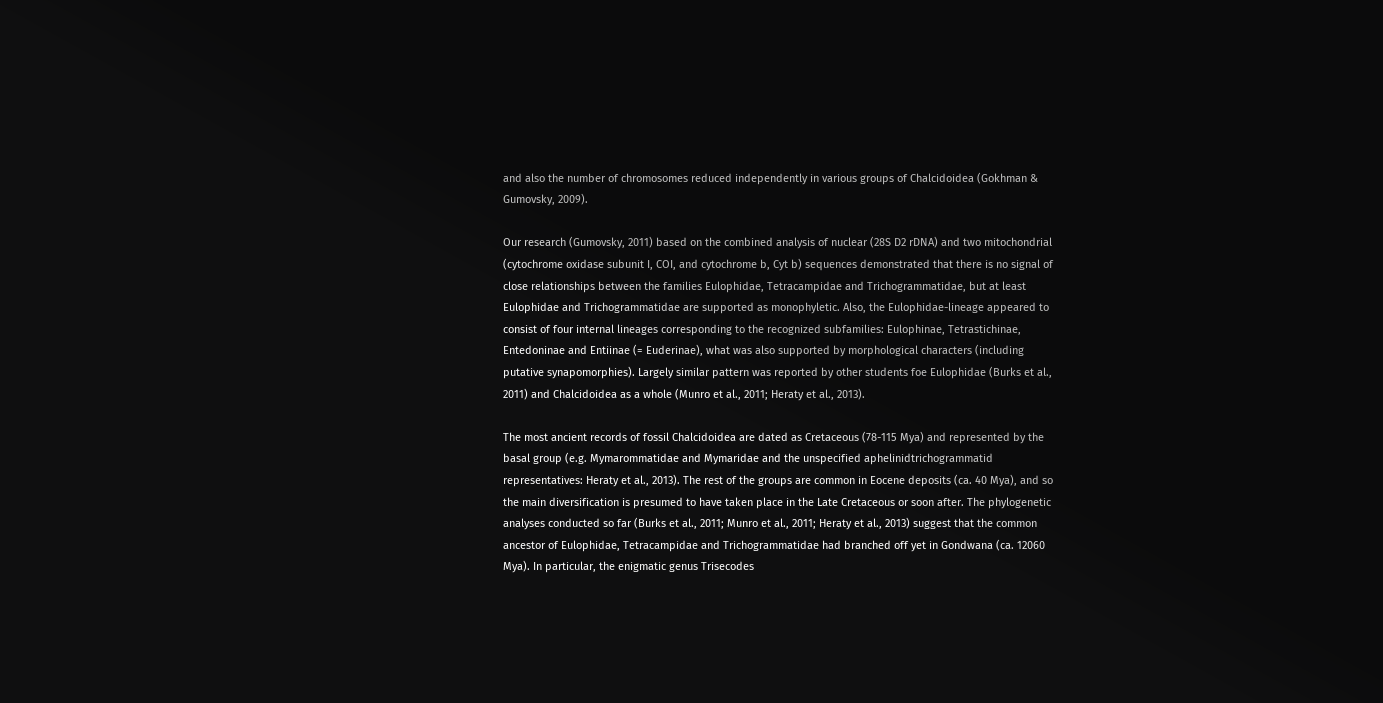and also the number of chromosomes reduced independently in various groups of Chalcidoidea (Gokhman & Gumovsky, 2009).

Our research (Gumovsky, 2011) based on the combined analysis of nuclear (28S D2 rDNA) and two mitochondrial (cytochrome oxidase subunit I, COI, and cytochrome b, Cyt b) sequences demonstrated that there is no signal of close relationships between the families Eulophidae, Tetracampidae and Trichogrammatidae, but at least Eulophidae and Trichogrammatidae are supported as monophyletic. Also, the Eulophidae-lineage appeared to consist of four internal lineages corresponding to the recognized subfamilies: Eulophinae, Tetrastichinae, Entedoninae and Entiinae (= Euderinae), what was also supported by morphological characters (including putative synapomorphies). Largely similar pattern was reported by other students foe Eulophidae (Burks et al., 2011) and Chalcidoidea as a whole (Munro et al., 2011; Heraty et al., 2013).

The most ancient records of fossil Chalcidoidea are dated as Cretaceous (78-115 Mya) and represented by the basal group (e.g. Mymarommatidae and Mymaridae and the unspecified aphelinidtrichogrammatid representatives: Heraty et al., 2013). The rest of the groups are common in Eocene deposits (ca. 40 Mya), and so the main diversification is presumed to have taken place in the Late Cretaceous or soon after. The phylogenetic analyses conducted so far (Burks et al., 2011; Munro et al., 2011; Heraty et al., 2013) suggest that the common ancestor of Eulophidae, Tetracampidae and Trichogrammatidae had branched off yet in Gondwana (ca. 12060 Mya). In particular, the enigmatic genus Trisecodes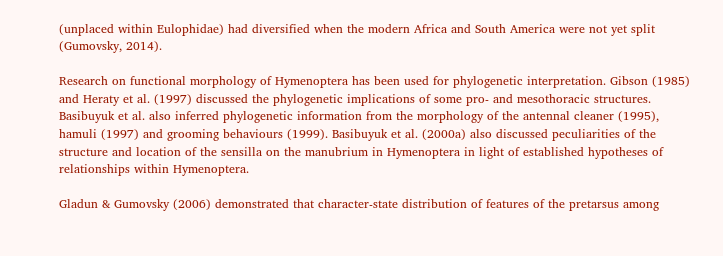(unplaced within Eulophidae) had diversified when the modern Africa and South America were not yet split (Gumovsky, 2014).

Research on functional morphology of Hymenoptera has been used for phylogenetic interpretation. Gibson (1985) and Heraty et al. (1997) discussed the phylogenetic implications of some pro- and mesothoracic structures. Basibuyuk et al. also inferred phylogenetic information from the morphology of the antennal cleaner (1995), hamuli (1997) and grooming behaviours (1999). Basibuyuk et al. (2000a) also discussed peculiarities of the structure and location of the sensilla on the manubrium in Hymenoptera in light of established hypotheses of relationships within Hymenoptera.

Gladun & Gumovsky (2006) demonstrated that character-state distribution of features of the pretarsus among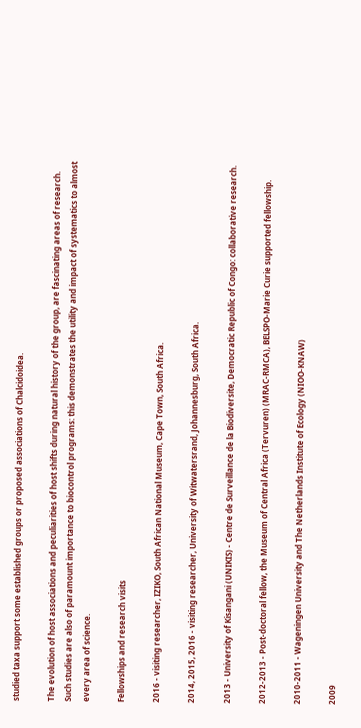studied taxa support some established groups or proposed associations of Chalcidoidea.

The evolution of host associations and peculiarities of host shifts during natural history of the group, are fascinating areas of research. Such studies are also of paramount importance to biocontrol programs: this demonstrates the utility and impact of systematics to almost every area of science.

Fellowships and research visits

2016 - visiting researcher, IZIKO, South African National Museum, Cape Town, South Africa.

2014, 2015, 2016 - visiting researcher, University of Witwatersrand, Johannesburg, South Africa.

2013 - University of Kisangani (UNIKIS) - Centre de Surveillance de la Biodiversite, Democratic Republic of Congo: collaborative research.

2012-2013 - Post-doctoral fellow, the Museum of Central Africa (Tervuren) (MRAC-RMCA), BELSPO-Marie Curie supported fellowship.

2010-2011 - Wageningen University and The Netherlands Institute of Ecology (NIOO-KNAW)

2009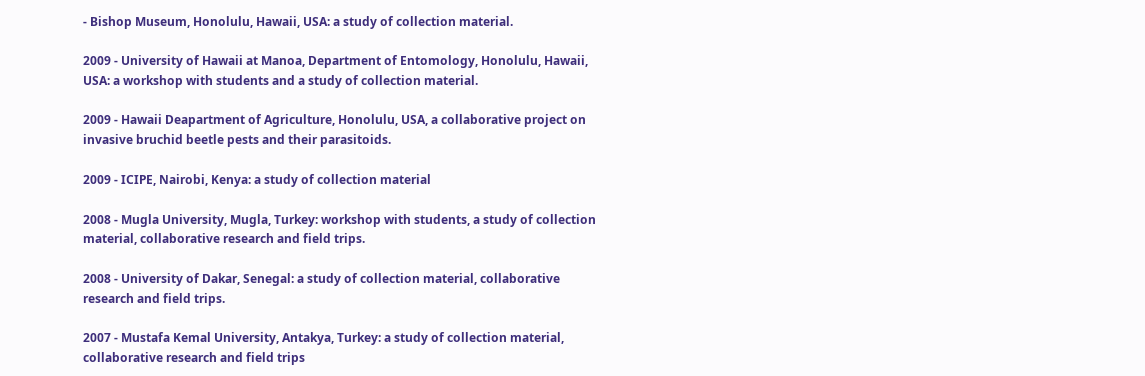- Bishop Museum, Honolulu, Hawaii, USA: a study of collection material.

2009 - University of Hawaii at Manoa, Department of Entomology, Honolulu, Hawaii, USA: a workshop with students and a study of collection material.

2009 - Hawaii Deapartment of Agriculture, Honolulu, USA, a collaborative project on invasive bruchid beetle pests and their parasitoids.

2009 - ICIPE, Nairobi, Kenya: a study of collection material

2008 - Mugla University, Mugla, Turkey: workshop with students, a study of collection material, collaborative research and field trips.

2008 - University of Dakar, Senegal: a study of collection material, collaborative research and field trips.

2007 - Mustafa Kemal University, Antakya, Turkey: a study of collection material, collaborative research and field trips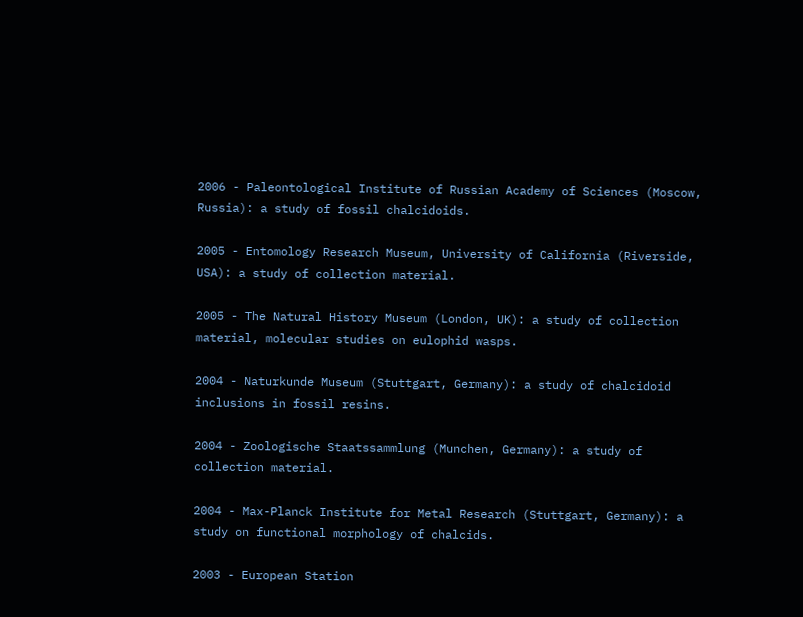2006 - Paleontological Institute of Russian Academy of Sciences (Moscow, Russia): a study of fossil chalcidoids.

2005 - Entomology Research Museum, University of California (Riverside, USA): a study of collection material.

2005 - The Natural History Museum (London, UK): a study of collection material, molecular studies on eulophid wasps.

2004 - Naturkunde Museum (Stuttgart, Germany): a study of chalcidoid inclusions in fossil resins.

2004 - Zoologische Staatssammlung (Munchen, Germany): a study of collection material.

2004 - Max-Planck Institute for Metal Research (Stuttgart, Germany): a study on functional morphology of chalcids.

2003 - European Station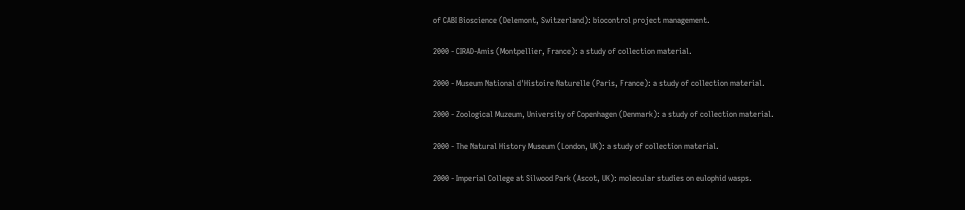of CABI Bioscience (Delemont, Switzerland): biocontrol project management.

2000 - CIRAD-Amis (Montpellier, France): a study of collection material.

2000 - Museum National d'Histoire Naturelle (Paris, France): a study of collection material.

2000 - Zoological Muzeum, University of Copenhagen (Denmark): a study of collection material.

2000 - The Natural History Museum (London, UK): a study of collection material.

2000 - Imperial College at Silwood Park (Ascot, UK): molecular studies on eulophid wasps.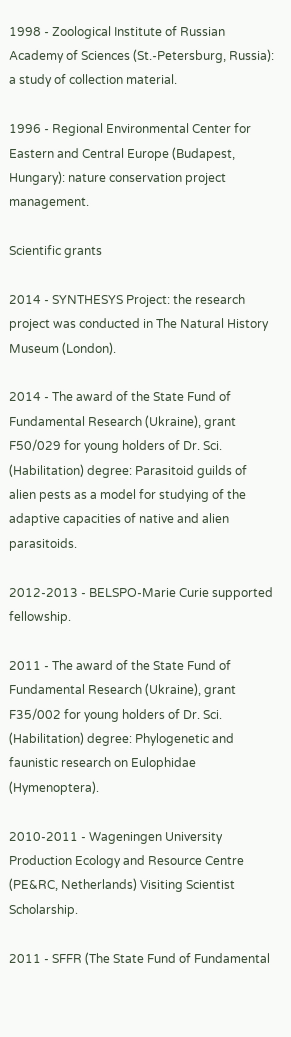1998 - Zoological Institute of Russian Academy of Sciences (St.-Petersburg, Russia): a study of collection material.

1996 - Regional Environmental Center for Eastern and Central Europe (Budapest, Hungary): nature conservation project management.

Scientific grants

2014 - SYNTHESYS Project: the research project was conducted in The Natural History Museum (London).

2014 - The award of the State Fund of Fundamental Research (Ukraine), grant F50/029 for young holders of Dr. Sci. (Habilitation) degree: Parasitoid guilds of alien pests as a model for studying of the adaptive capacities of native and alien parasitoids.

2012-2013 - BELSPO-Marie Curie supported fellowship.

2011 - The award of the State Fund of Fundamental Research (Ukraine), grant F35/002 for young holders of Dr. Sci. (Habilitation) degree: Phylogenetic and faunistic research on Eulophidae (Hymenoptera).

2010-2011 - Wageningen University Production Ecology and Resource Centre (PE&RC, Netherlands) Visiting Scientist Scholarship.

2011 - SFFR (The State Fund of Fundamental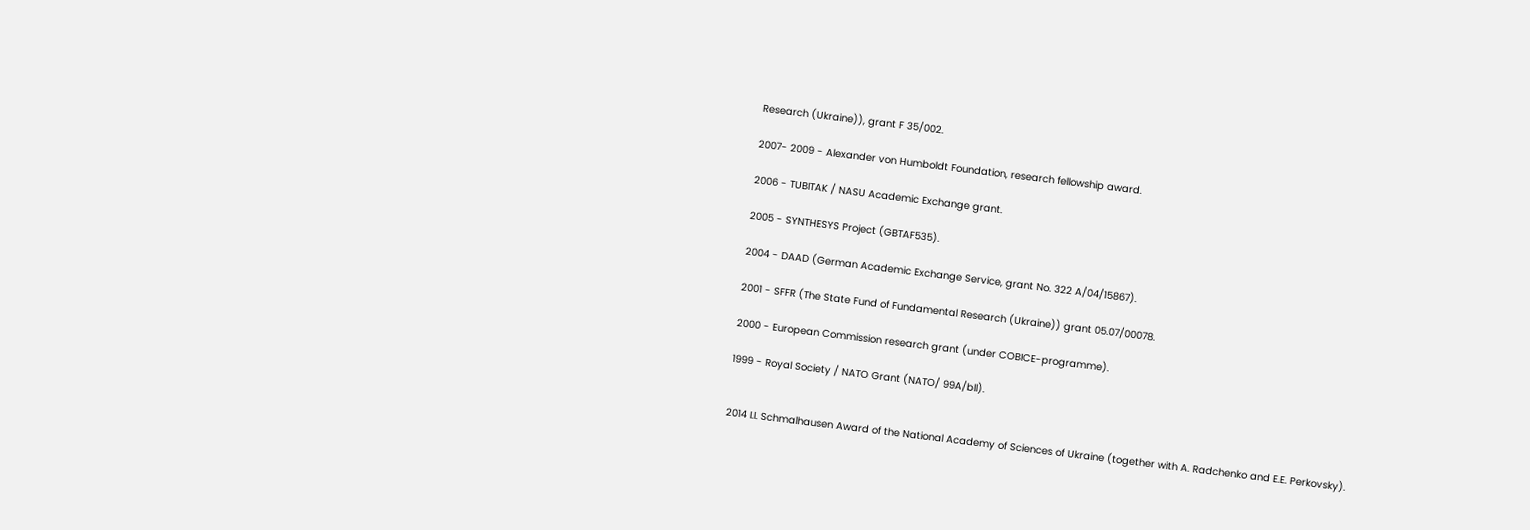Research (Ukraine)), grant F 35/002.

2007- 2009 - Alexander von Humboldt Foundation, research fellowship award.

2006 - TUBITAK / NASU Academic Exchange grant.

2005 - SYNTHESYS Project (GBTAF535).

2004 - DAAD (German Academic Exchange Service, grant No. 322 A/04/15867).

2001 - SFFR (The State Fund of Fundamental Research (Ukraine)) grant 05.07/00078.

2000 - European Commission research grant (under COBICE-programme).

1999 - Royal Society / NATO Grant (NATO/ 99A/bll).


2014 I.I. Schmalhausen Award of the National Academy of Sciences of Ukraine (together with A. Radchenko and E.E. Perkovsky).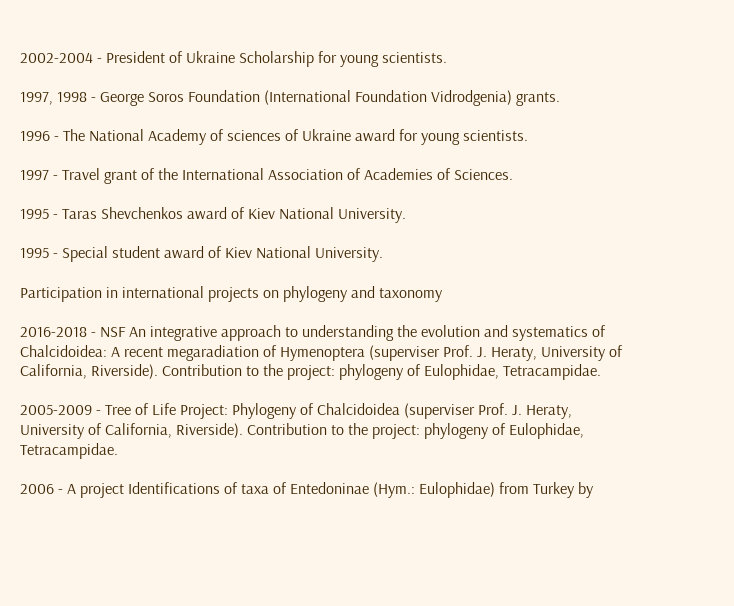2002-2004 - President of Ukraine Scholarship for young scientists.

1997, 1998 - George Soros Foundation (International Foundation Vidrodgenia) grants.

1996 - The National Academy of sciences of Ukraine award for young scientists.

1997 - Travel grant of the International Association of Academies of Sciences.

1995 - Taras Shevchenkos award of Kiev National University.

1995 - Special student award of Kiev National University.

Participation in international projects on phylogeny and taxonomy

2016-2018 - NSF An integrative approach to understanding the evolution and systematics of Chalcidoidea: A recent megaradiation of Hymenoptera (superviser Prof. J. Heraty, University of California, Riverside). Contribution to the project: phylogeny of Eulophidae, Tetracampidae.

2005-2009 - Tree of Life Project: Phylogeny of Chalcidoidea (superviser Prof. J. Heraty, University of California, Riverside). Contribution to the project: phylogeny of Eulophidae, Tetracampidae.

2006 - A project Identifications of taxa of Entedoninae (Hym.: Eulophidae) from Turkey by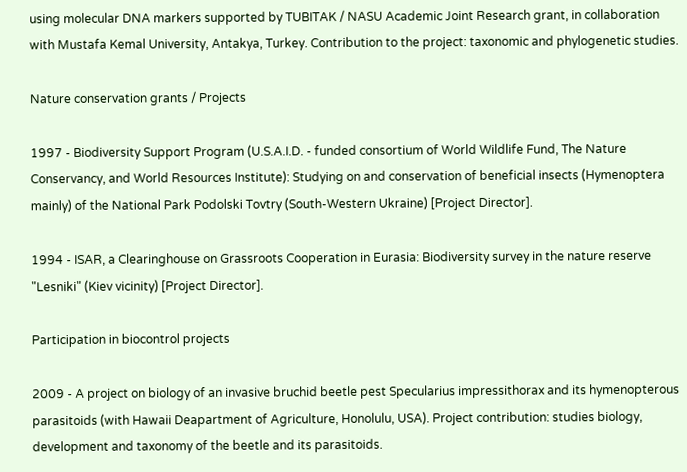using molecular DNA markers supported by TUBITAK / NASU Academic Joint Research grant, in collaboration with Mustafa Kemal University, Antakya, Turkey. Contribution to the project: taxonomic and phylogenetic studies.

Nature conservation grants / Projects

1997 - Biodiversity Support Program (U.S.A.I.D. - funded consortium of World Wildlife Fund, The Nature Conservancy, and World Resources Institute): Studying on and conservation of beneficial insects (Hymenoptera mainly) of the National Park Podolski Tovtry (South-Western Ukraine) [Project Director].

1994 - ISAR, a Clearinghouse on Grassroots Cooperation in Eurasia: Biodiversity survey in the nature reserve "Lesniki" (Kiev vicinity) [Project Director].

Participation in biocontrol projects

2009 - A project on biology of an invasive bruchid beetle pest Specularius impressithorax and its hymenopterous parasitoids (with Hawaii Deapartment of Agriculture, Honolulu, USA). Project contribution: studies biology, development and taxonomy of the beetle and its parasitoids.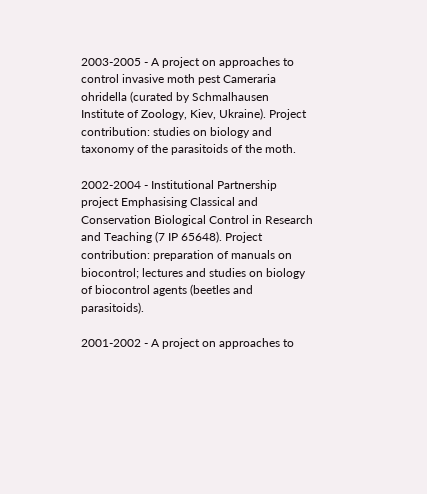2003-2005 - A project on approaches to control invasive moth pest Cameraria ohridella (curated by Schmalhausen Institute of Zoology, Kiev, Ukraine). Project contribution: studies on biology and taxonomy of the parasitoids of the moth.

2002-2004 - Institutional Partnership project Emphasising Classical and Conservation Biological Control in Research and Teaching (7 IP 65648). Project contribution: preparation of manuals on biocontrol; lectures and studies on biology of biocontrol agents (beetles and parasitoids).

2001-2002 - A project on approaches to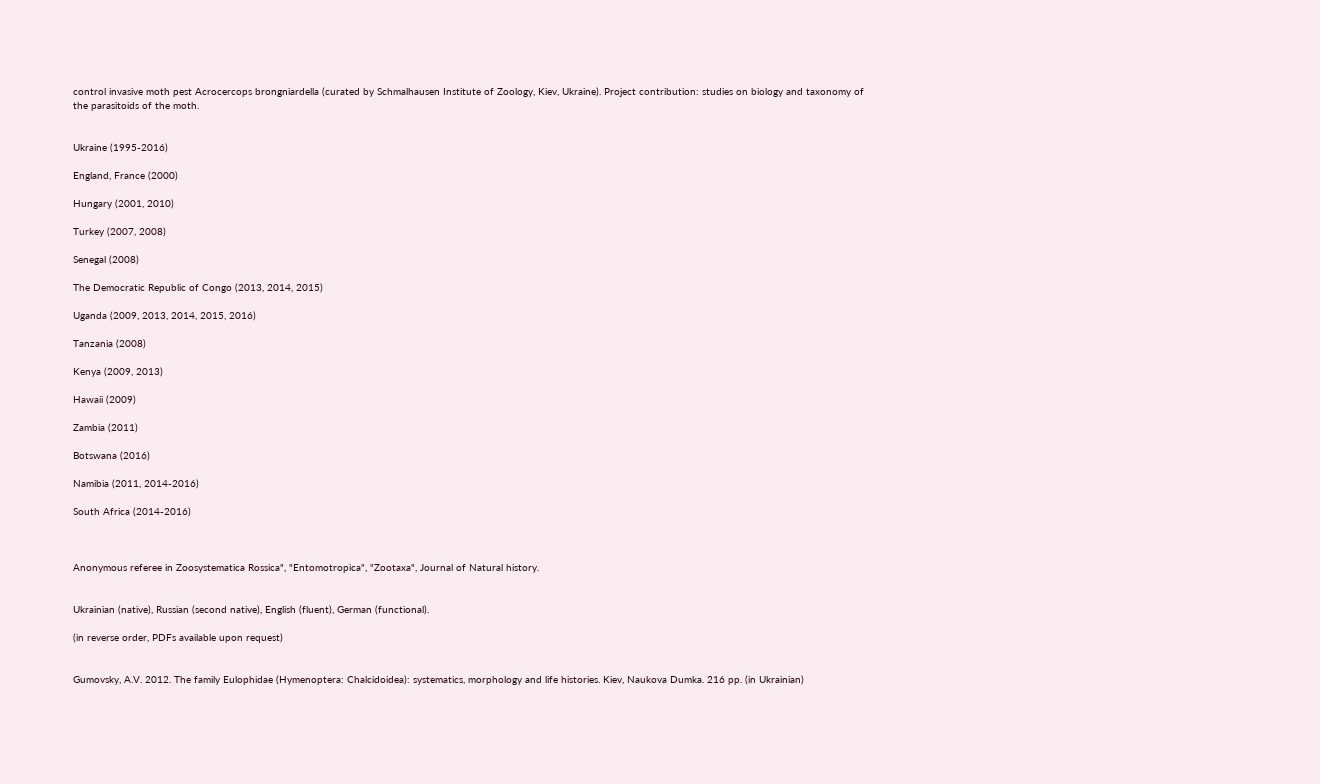control invasive moth pest Acrocercops brongniardella (curated by Schmalhausen Institute of Zoology, Kiev, Ukraine). Project contribution: studies on biology and taxonomy of the parasitoids of the moth.


Ukraine (1995-2016)

England, France (2000)

Hungary (2001, 2010)

Turkey (2007, 2008)

Senegal (2008)

The Democratic Republic of Congo (2013, 2014, 2015)

Uganda (2009, 2013, 2014, 2015, 2016)

Tanzania (2008)

Kenya (2009, 2013)

Hawaii (2009)

Zambia (2011)

Botswana (2016)

Namibia (2011, 2014-2016)

South Africa (2014-2016)



Anonymous referee in Zoosystematica Rossica", "Entomotropica", "Zootaxa", Journal of Natural history.


Ukrainian (native), Russian (second native), English (fluent), German (functional).

(in reverse order, PDFs available upon request)


Gumovsky, A.V. 2012. The family Eulophidae (Hymenoptera: Chalcidoidea): systematics, morphology and life histories. Kiev, Naukova Dumka. 216 pp. (in Ukrainian)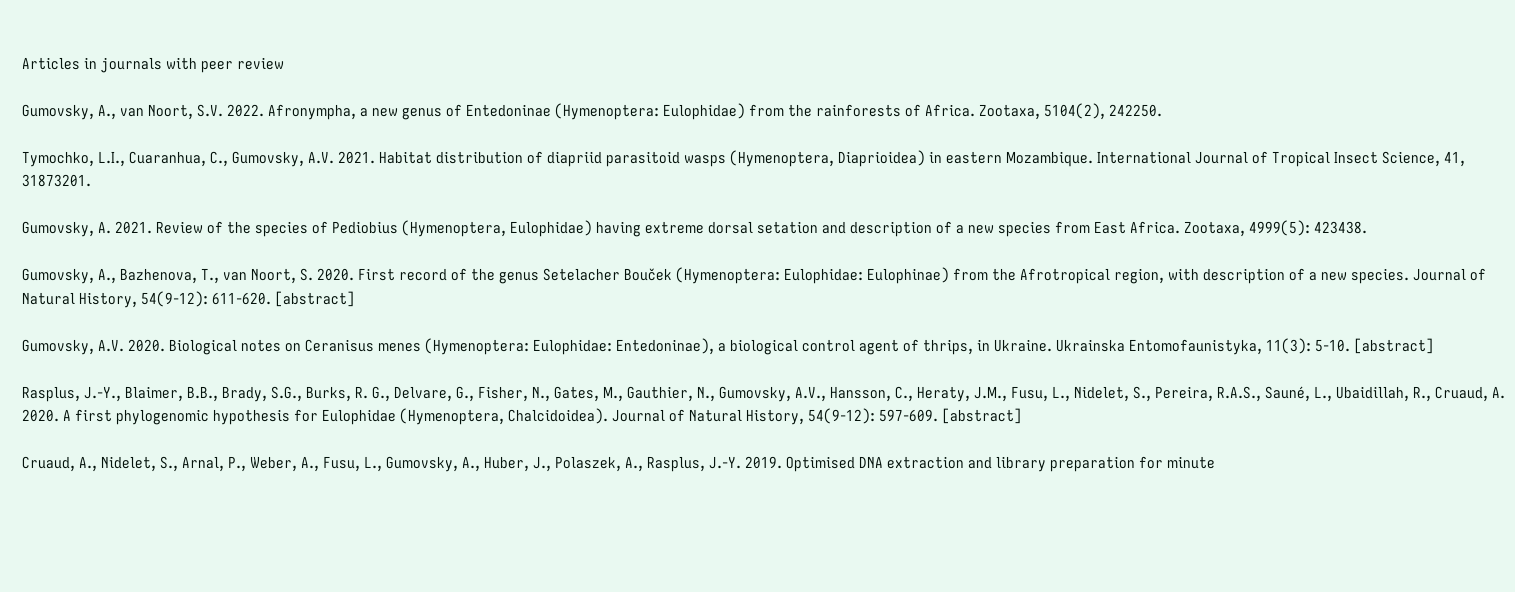Articles in journals with peer review

Gumovsky, A., van Noort, S.V. 2022. Afronympha, a new genus of Entedoninae (Hymenoptera: Eulophidae) from the rainforests of Africa. Zootaxa, 5104(2), 242250.

Tymochko, L.I., Cuaranhua, C., Gumovsky, A.V. 2021. Habitat distribution of diapriid parasitoid wasps (Hymenoptera, Diaprioidea) in eastern Mozambique. International Journal of Tropical Insect Science, 41, 31873201.

Gumovsky, A. 2021. Review of the species of Pediobius (Hymenoptera, Eulophidae) having extreme dorsal setation and description of a new species from East Africa. Zootaxa, 4999(5): 423438.

Gumovsky, A., Bazhenova, T., van Noort, S. 2020. First record of the genus Setelacher Bouček (Hymenoptera: Eulophidae: Eulophinae) from the Afrotropical region, with description of a new species. Journal of Natural History, 54(9-12): 611-620. [abstract]

Gumovsky, A.V. 2020. Biological notes on Ceranisus menes (Hymenoptera: Eulophidae: Entedoninae), a biological control agent of thrips, in Ukraine. Ukrainska Entomofaunistyka, 11(3): 5-10. [abstract]

Rasplus, J.-Y., Blaimer, B.B., Brady, S.G., Burks, R. G., Delvare, G., Fisher, N., Gates, M., Gauthier, N., Gumovsky, A.V., Hansson, C., Heraty, J.M., Fusu, L., Nidelet, S., Pereira, R.A.S., Sauné, L., Ubaidillah, R., Cruaud, A. 2020. A first phylogenomic hypothesis for Eulophidae (Hymenoptera, Chalcidoidea). Journal of Natural History, 54(9-12): 597-609. [abstract]

Cruaud, A., Nidelet, S., Arnal, P., Weber, A., Fusu, L., Gumovsky, A., Huber, J., Polaszek, A., Rasplus, J.-Y. 2019. Optimised DNA extraction and library preparation for minute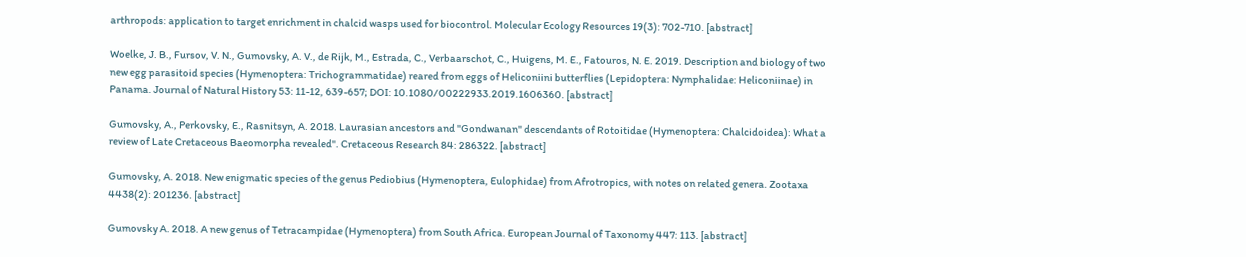arthropods: application to target enrichment in chalcid wasps used for biocontrol. Molecular Ecology Resources 19(3): 702-710. [abstract]

Woelke, J. B., Fursov, V. N., Gumovsky, A. V., de Rijk, M., Estrada, C., Verbaarschot, C., Huigens, M. E., Fatouros, N. E. 2019. Description and biology of two new egg parasitoid species (Hymenoptera: Trichogrammatidae) reared from eggs of Heliconiini butterflies (Lepidoptera: Nymphalidae: Heliconiinae) in Panama. Journal of Natural History 53: 11-12, 639-657; DOI: 10.1080/00222933.2019.1606360. [abstract]

Gumovsky, A., Perkovsky, E., Rasnitsyn, A. 2018. Laurasian ancestors and "Gondwanan" descendants of Rotoitidae (Hymenoptera: Chalcidoidea): What a review of Late Cretaceous Baeomorpha revealed". Cretaceous Research 84: 286322. [abstract]

Gumovsky, A. 2018. New enigmatic species of the genus Pediobius (Hymenoptera, Eulophidae) from Afrotropics, with notes on related genera. Zootaxa 4438(2): 201236. [abstract]

Gumovsky A. 2018. A new genus of Tetracampidae (Hymenoptera) from South Africa. European Journal of Taxonomy 447: 113. [abstract]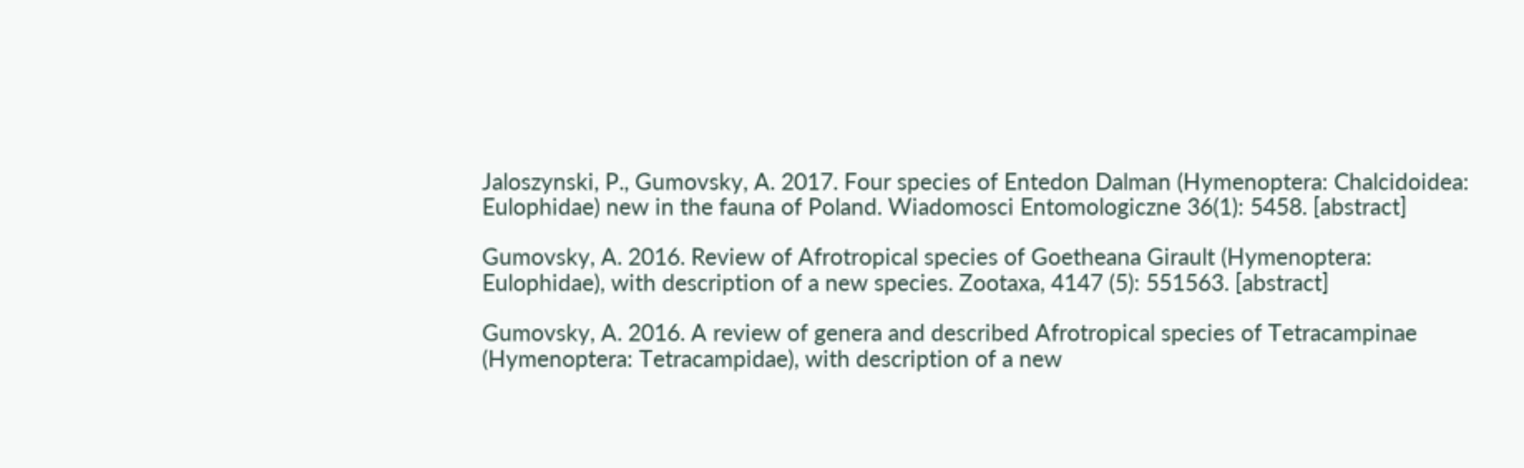Jaloszynski, P., Gumovsky, A. 2017. Four species of Entedon Dalman (Hymenoptera: Chalcidoidea: Eulophidae) new in the fauna of Poland. Wiadomosci Entomologiczne 36(1): 5458. [abstract]

Gumovsky, A. 2016. Review of Afrotropical species of Goetheana Girault (Hymenoptera: Eulophidae), with description of a new species. Zootaxa, 4147 (5): 551563. [abstract]

Gumovsky, A. 2016. A review of genera and described Afrotropical species of Tetracampinae (Hymenoptera: Tetracampidae), with description of a new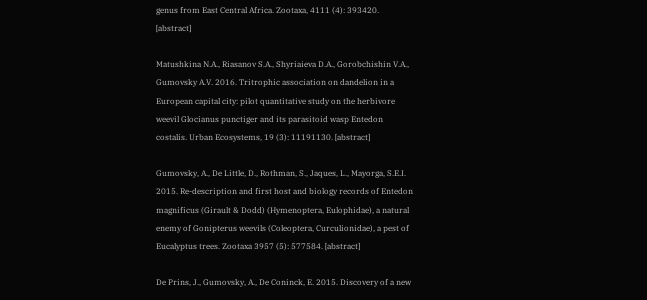genus from East Central Africa. Zootaxa, 4111 (4): 393420. [abstract]

Matushkina N.A., Riasanov S.A., Shyriaieva D.A., Gorobchishin V.A., Gumovsky A.V. 2016. Tritrophic association on dandelion in a European capital city: pilot quantitative study on the herbivore weevil Glocianus punctiger and its parasitoid wasp Entedon costalis. Urban Ecosystems, 19 (3): 11191130. [abstract]

Gumovsky, A., De Little, D., Rothman, S., Jaques, L., Mayorga, S.E.I. 2015. Re-description and first host and biology records of Entedon magnificus (Girault & Dodd) (Hymenoptera, Eulophidae), a natural enemy of Gonipterus weevils (Coleoptera, Curculionidae), a pest of Eucalyptus trees. Zootaxa 3957 (5): 577584. [abstract]

De Prins, J., Gumovsky, A., De Coninck, E. 2015. Discovery of a new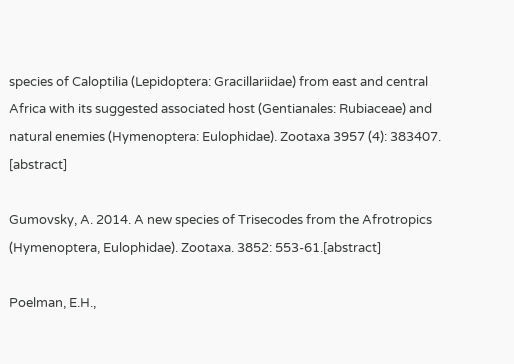species of Caloptilia (Lepidoptera: Gracillariidae) from east and central Africa with its suggested associated host (Gentianales: Rubiaceae) and natural enemies (Hymenoptera: Eulophidae). Zootaxa 3957 (4): 383407. [abstract]

Gumovsky, A. 2014. A new species of Trisecodes from the Afrotropics (Hymenoptera, Eulophidae). Zootaxa. 3852: 553-61.[abstract]

Poelman, E.H.,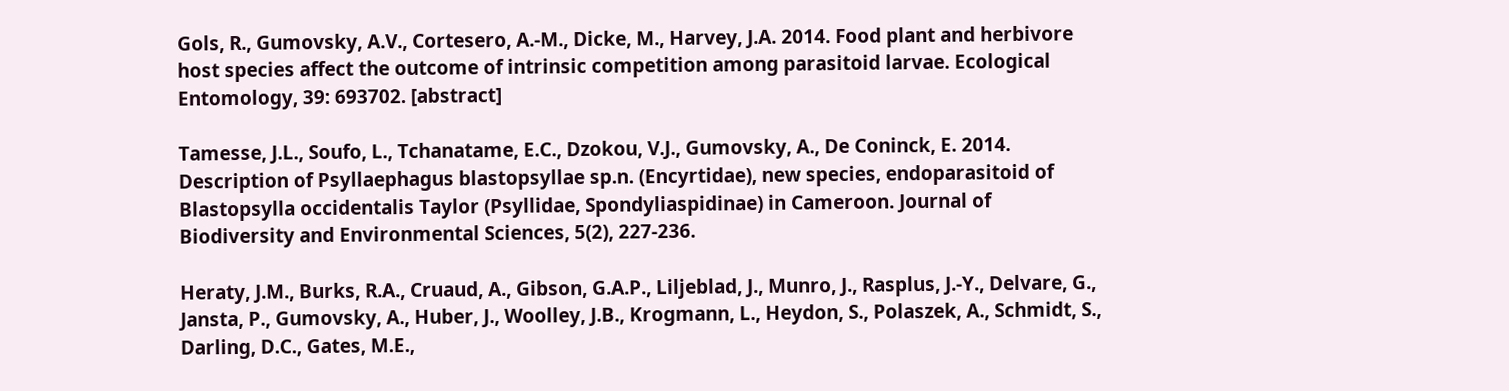Gols, R., Gumovsky, A.V., Cortesero, A.-M., Dicke, M., Harvey, J.A. 2014. Food plant and herbivore host species affect the outcome of intrinsic competition among parasitoid larvae. Ecological Entomology, 39: 693702. [abstract]

Tamesse, J.L., Soufo, L., Tchanatame, E.C., Dzokou, V.J., Gumovsky, A., De Coninck, E. 2014. Description of Psyllaephagus blastopsyllae sp.n. (Encyrtidae), new species, endoparasitoid of Blastopsylla occidentalis Taylor (Psyllidae, Spondyliaspidinae) in Cameroon. Journal of Biodiversity and Environmental Sciences, 5(2), 227-236.

Heraty, J.M., Burks, R.A., Cruaud, A., Gibson, G.A.P., Liljeblad, J., Munro, J., Rasplus, J.-Y., Delvare, G., Jansta, P., Gumovsky, A., Huber, J., Woolley, J.B., Krogmann, L., Heydon, S., Polaszek, A., Schmidt, S., Darling, D.C., Gates, M.E.,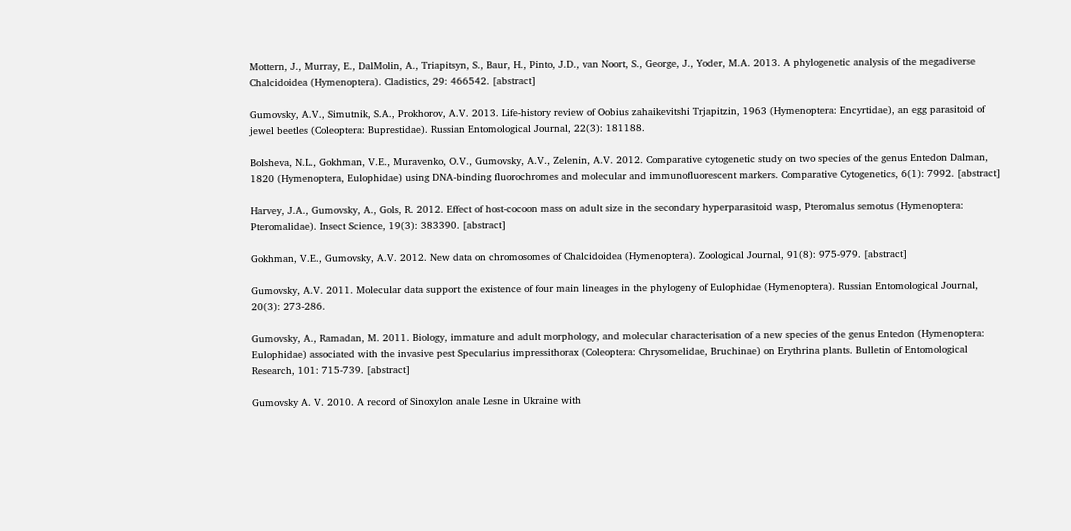Mottern, J., Murray, E., DalMolin, A., Triapitsyn, S., Baur, H., Pinto, J.D., van Noort, S., George, J., Yoder, M.A. 2013. A phylogenetic analysis of the megadiverse Chalcidoidea (Hymenoptera). Cladistics, 29: 466542. [abstract]

Gumovsky, A.V., Simutnik, S.A., Prokhorov, A.V. 2013. Life-history review of Oobius zahaikevitshi Trjapitzin, 1963 (Hymenoptera: Encyrtidae), an egg parasitoid of jewel beetles (Coleoptera: Buprestidae). Russian Entomological Journal, 22(3): 181188.

Bolsheva, N.L., Gokhman, V.E., Muravenko, O.V., Gumovsky, A.V., Zelenin, A.V. 2012. Comparative cytogenetic study on two species of the genus Entedon Dalman, 1820 (Hymenoptera, Eulophidae) using DNA-binding fluorochromes and molecular and immunofluorescent markers. Comparative Cytogenetics, 6(1): 7992. [abstract]

Harvey, J.A., Gumovsky, A., Gols, R. 2012. Effect of host-cocoon mass on adult size in the secondary hyperparasitoid wasp, Pteromalus semotus (Hymenoptera: Pteromalidae). Insect Science, 19(3): 383390. [abstract]

Gokhman, V.E., Gumovsky, A.V. 2012. New data on chromosomes of Chalcidoidea (Hymenoptera). Zoological Journal, 91(8): 975-979. [abstract]

Gumovsky, A.V. 2011. Molecular data support the existence of four main lineages in the phylogeny of Eulophidae (Hymenoptera). Russian Entomological Journal, 20(3): 273-286.

Gumovsky, A., Ramadan, M. 2011. Biology, immature and adult morphology, and molecular characterisation of a new species of the genus Entedon (Hymenoptera: Eulophidae) associated with the invasive pest Specularius impressithorax (Coleoptera: Chrysomelidae, Bruchinae) on Erythrina plants. Bulletin of Entomological Research, 101: 715-739. [abstract]

Gumovsky A. V. 2010. A record of Sinoxylon anale Lesne in Ukraine with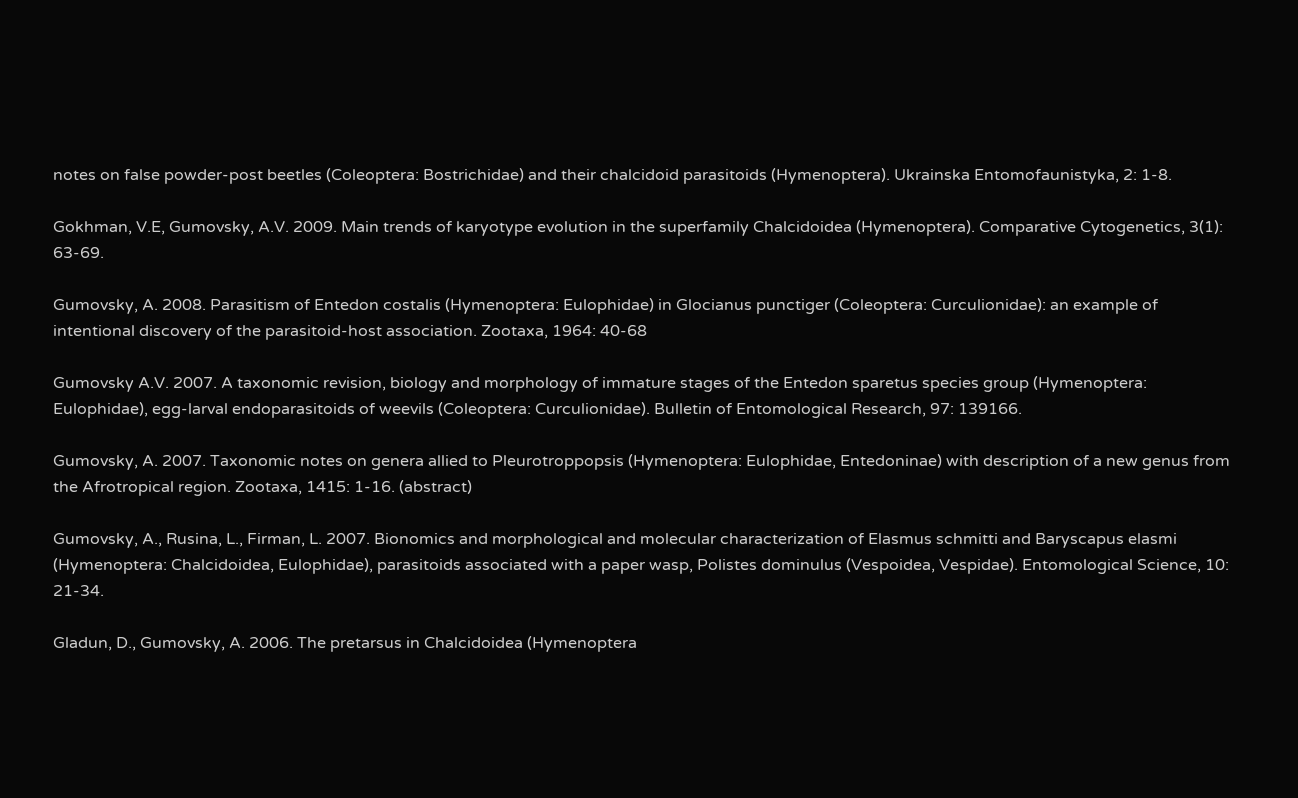notes on false powder-post beetles (Coleoptera: Bostrichidae) and their chalcidoid parasitoids (Hymenoptera). Ukrainska Entomofaunistyka, 2: 1-8.

Gokhman, V.E, Gumovsky, A.V. 2009. Main trends of karyotype evolution in the superfamily Chalcidoidea (Hymenoptera). Comparative Cytogenetics, 3(1): 63-69.

Gumovsky, A. 2008. Parasitism of Entedon costalis (Hymenoptera: Eulophidae) in Glocianus punctiger (Coleoptera: Curculionidae): an example of intentional discovery of the parasitoid-host association. Zootaxa, 1964: 40-68

Gumovsky A.V. 2007. A taxonomic revision, biology and morphology of immature stages of the Entedon sparetus species group (Hymenoptera: Eulophidae), egg-larval endoparasitoids of weevils (Coleoptera: Curculionidae). Bulletin of Entomological Research, 97: 139166.

Gumovsky, A. 2007. Taxonomic notes on genera allied to Pleurotroppopsis (Hymenoptera: Eulophidae, Entedoninae) with description of a new genus from the Afrotropical region. Zootaxa, 1415: 1-16. (abstract)

Gumovsky, A., Rusina, L., Firman, L. 2007. Bionomics and morphological and molecular characterization of Elasmus schmitti and Baryscapus elasmi (Hymenoptera: Chalcidoidea, Eulophidae), parasitoids associated with a paper wasp, Polistes dominulus (Vespoidea, Vespidae). Entomological Science, 10: 21-34.

Gladun, D., Gumovsky, A. 2006. The pretarsus in Chalcidoidea (Hymenoptera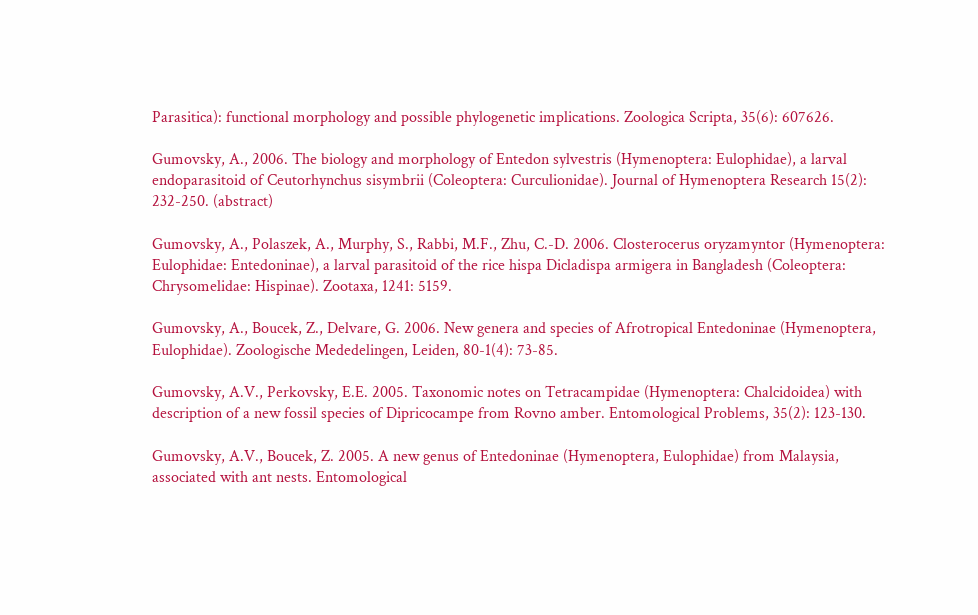Parasitica): functional morphology and possible phylogenetic implications. Zoologica Scripta, 35(6): 607626.

Gumovsky, A., 2006. The biology and morphology of Entedon sylvestris (Hymenoptera: Eulophidae), a larval endoparasitoid of Ceutorhynchus sisymbrii (Coleoptera: Curculionidae). Journal of Hymenoptera Research 15(2): 232-250. (abstract)

Gumovsky, A., Polaszek, A., Murphy, S., Rabbi, M.F., Zhu, C.-D. 2006. Closterocerus oryzamyntor (Hymenoptera: Eulophidae: Entedoninae), a larval parasitoid of the rice hispa Dicladispa armigera in Bangladesh (Coleoptera: Chrysomelidae: Hispinae). Zootaxa, 1241: 5159.

Gumovsky, A., Boucek, Z., Delvare, G. 2006. New genera and species of Afrotropical Entedoninae (Hymenoptera, Eulophidae). Zoologische Mededelingen, Leiden, 80-1(4): 73-85.

Gumovsky, A.V., Perkovsky, E.E. 2005. Taxonomic notes on Tetracampidae (Hymenoptera: Chalcidoidea) with description of a new fossil species of Dipricocampe from Rovno amber. Entomological Problems, 35(2): 123-130.

Gumovsky, A.V., Boucek, Z. 2005. A new genus of Entedoninae (Hymenoptera, Eulophidae) from Malaysia, associated with ant nests. Entomological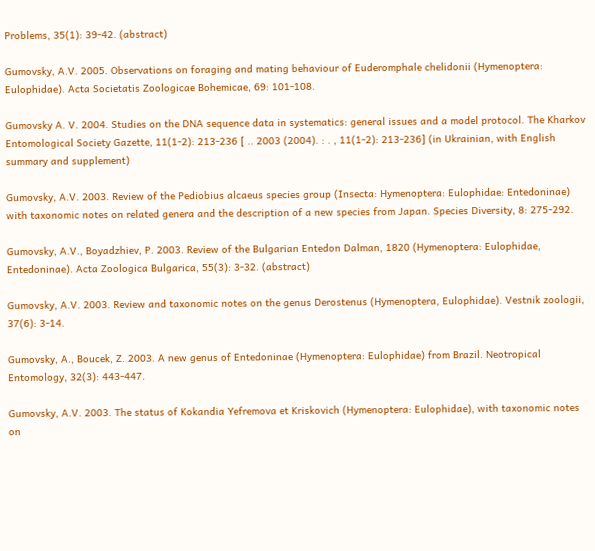Problems, 35(1): 39-42. (abstract)

Gumovsky, A.V. 2005. Observations on foraging and mating behaviour of Euderomphale chelidonii (Hymenoptera: Eulophidae). Acta Societatis Zoologicae Bohemicae, 69: 101-108.

Gumovsky A. V. 2004. Studies on the DNA sequence data in systematics: general issues and a model protocol. The Kharkov Entomological Society Gazette, 11(1-2): 213-236 [ .. 2003 (2004). : . , 11(1-2): 213-236] (in Ukrainian, with English summary and supplement)

Gumovsky, A.V. 2003. Review of the Pediobius alcaeus species group (Insecta: Hymenoptera: Eulophidae: Entedoninae) with taxonomic notes on related genera and the description of a new species from Japan. Species Diversity, 8: 275-292.

Gumovsky, A.V., Boyadzhiev, P. 2003. Review of the Bulgarian Entedon Dalman, 1820 (Hymenoptera: Eulophidae, Entedoninae). Acta Zoologica Bulgarica, 55(3): 3-32. (abstract)

Gumovsky, A.V. 2003. Review and taxonomic notes on the genus Derostenus (Hymenoptera, Eulophidae). Vestnik zoologii, 37(6): 3-14.

Gumovsky, A., Boucek, Z. 2003. A new genus of Entedoninae (Hymenoptera: Eulophidae) from Brazil. Neotropical Entomology, 32(3): 443-447.

Gumovsky, A.V. 2003. The status of Kokandia Yefremova et Kriskovich (Hymenoptera: Eulophidae), with taxonomic notes on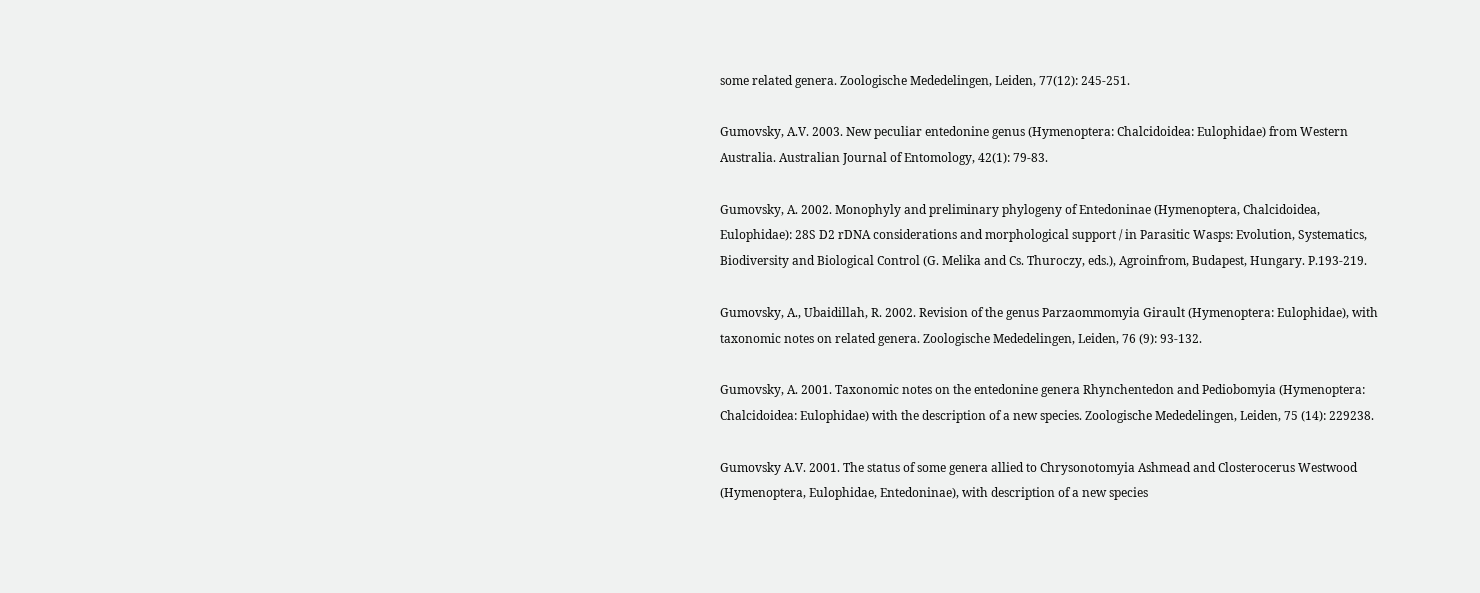some related genera. Zoologische Mededelingen, Leiden, 77(12): 245-251.

Gumovsky, A.V. 2003. New peculiar entedonine genus (Hymenoptera: Chalcidoidea: Eulophidae) from Western Australia. Australian Journal of Entomology, 42(1): 79-83.

Gumovsky, A. 2002. Monophyly and preliminary phylogeny of Entedoninae (Hymenoptera, Chalcidoidea, Eulophidae): 28S D2 rDNA considerations and morphological support / in Parasitic Wasps: Evolution, Systematics, Biodiversity and Biological Control (G. Melika and Cs. Thuroczy, eds.), Agroinfrom, Budapest, Hungary. P.193-219.

Gumovsky, A., Ubaidillah, R. 2002. Revision of the genus Parzaommomyia Girault (Hymenoptera: Eulophidae), with taxonomic notes on related genera. Zoologische Mededelingen, Leiden, 76 (9): 93-132.

Gumovsky, A. 2001. Taxonomic notes on the entedonine genera Rhynchentedon and Pediobomyia (Hymenoptera: Chalcidoidea: Eulophidae) with the description of a new species. Zoologische Mededelingen, Leiden, 75 (14): 229238.

Gumovsky A.V. 2001. The status of some genera allied to Chrysonotomyia Ashmead and Closterocerus Westwood (Hymenoptera, Eulophidae, Entedoninae), with description of a new species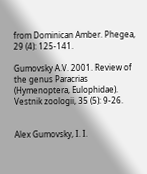from Dominican Amber. Phegea, 29 (4): 125-141.

Gumovsky A.V. 2001. Review of the genus Paracrias (Hymenoptera, Eulophidae). Vestnik zoologii, 35 (5): 9-26.


Alex Gumovsky, I. I.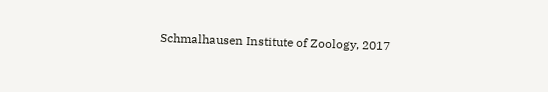Schmalhausen Institute of Zoology, 2017